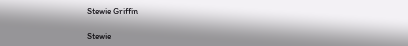Stewie Griffin

Stewie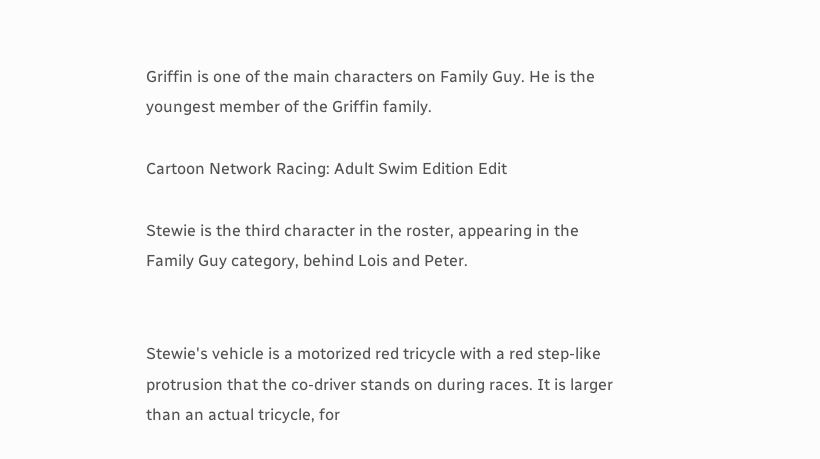Griffin is one of the main characters on Family Guy. He is the youngest member of the Griffin family.

Cartoon Network Racing: Adult Swim Edition Edit

Stewie is the third character in the roster, appearing in the Family Guy category, behind Lois and Peter.


Stewie's vehicle is a motorized red tricycle with a red step-like protrusion that the co-driver stands on during races. It is larger than an actual tricycle, for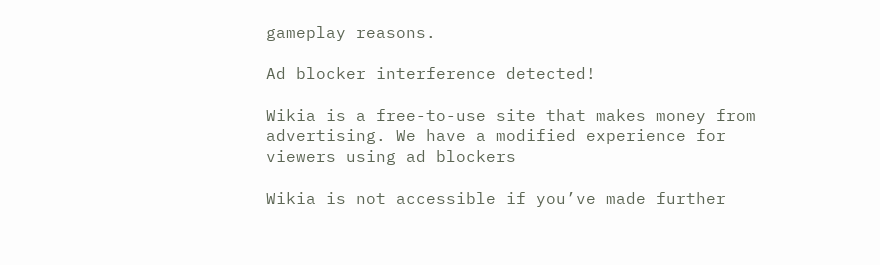gameplay reasons.

Ad blocker interference detected!

Wikia is a free-to-use site that makes money from advertising. We have a modified experience for viewers using ad blockers

Wikia is not accessible if you’ve made further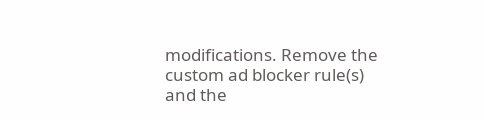modifications. Remove the custom ad blocker rule(s) and the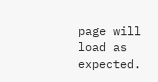page will load as expected.